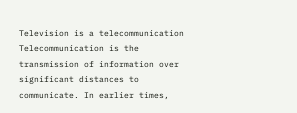Television is a telecommunication
Telecommunication is the transmission of information over significant distances to communicate. In earlier times,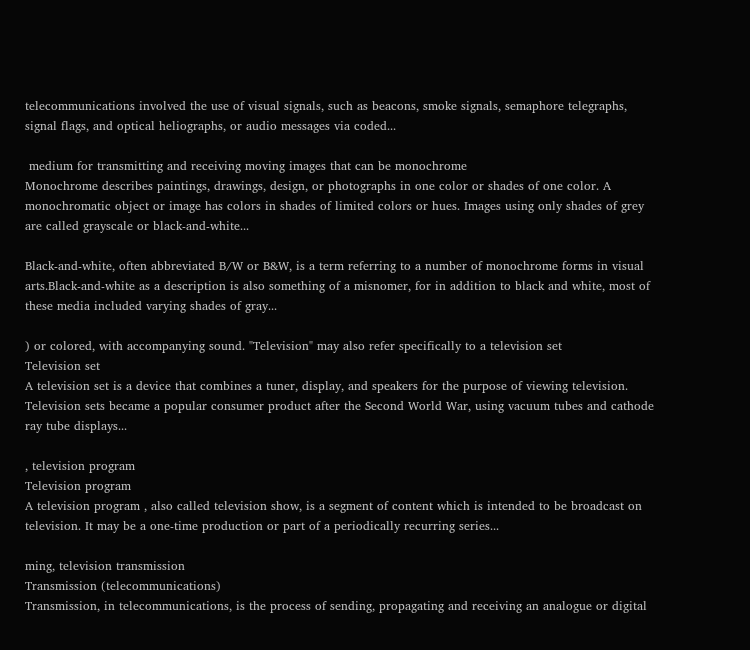telecommunications involved the use of visual signals, such as beacons, smoke signals, semaphore telegraphs, signal flags, and optical heliographs, or audio messages via coded...

 medium for transmitting and receiving moving images that can be monochrome
Monochrome describes paintings, drawings, design, or photographs in one color or shades of one color. A monochromatic object or image has colors in shades of limited colors or hues. Images using only shades of grey are called grayscale or black-and-white...

Black-and-white, often abbreviated B/W or B&W, is a term referring to a number of monochrome forms in visual arts.Black-and-white as a description is also something of a misnomer, for in addition to black and white, most of these media included varying shades of gray...

) or colored, with accompanying sound. "Television" may also refer specifically to a television set
Television set
A television set is a device that combines a tuner, display, and speakers for the purpose of viewing television. Television sets became a popular consumer product after the Second World War, using vacuum tubes and cathode ray tube displays...

, television program
Television program
A television program , also called television show, is a segment of content which is intended to be broadcast on television. It may be a one-time production or part of a periodically recurring series...

ming, television transmission
Transmission (telecommunications)
Transmission, in telecommunications, is the process of sending, propagating and receiving an analogue or digital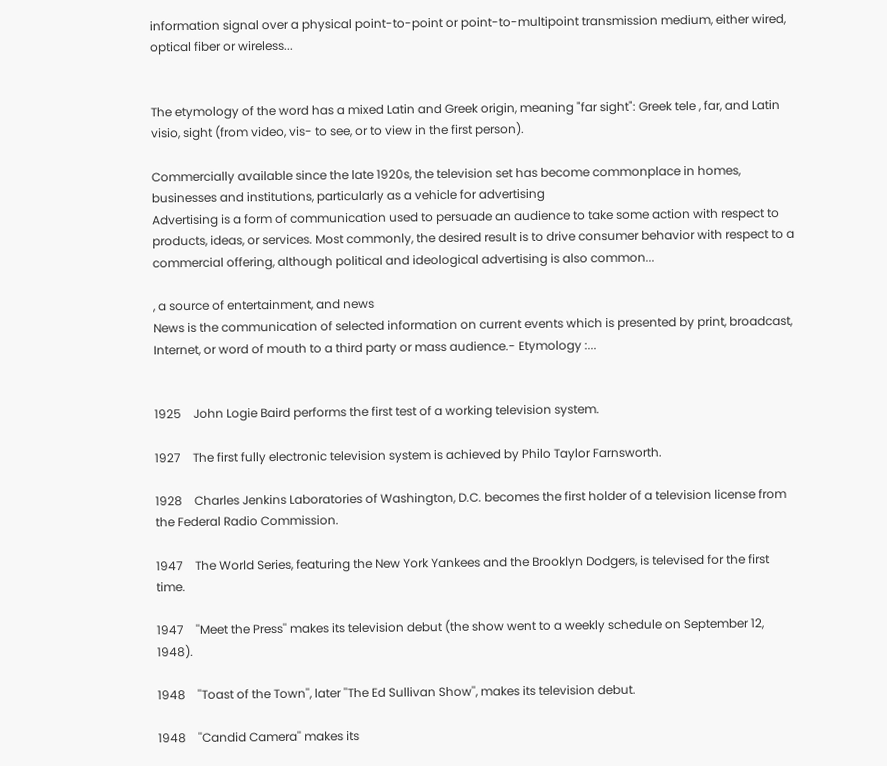information signal over a physical point-to-point or point-to-multipoint transmission medium, either wired, optical fiber or wireless...


The etymology of the word has a mixed Latin and Greek origin, meaning "far sight": Greek tele , far, and Latin visio, sight (from video, vis- to see, or to view in the first person).

Commercially available since the late 1920s, the television set has become commonplace in homes, businesses and institutions, particularly as a vehicle for advertising
Advertising is a form of communication used to persuade an audience to take some action with respect to products, ideas, or services. Most commonly, the desired result is to drive consumer behavior with respect to a commercial offering, although political and ideological advertising is also common...

, a source of entertainment, and news
News is the communication of selected information on current events which is presented by print, broadcast, Internet, or word of mouth to a third party or mass audience.- Etymology :...


1925    John Logie Baird performs the first test of a working television system.

1927    The first fully electronic television system is achieved by Philo Taylor Farnsworth.

1928    Charles Jenkins Laboratories of Washington, D.C. becomes the first holder of a television license from the Federal Radio Commission.

1947    The World Series, featuring the New York Yankees and the Brooklyn Dodgers, is televised for the first time.

1947    ''Meet the Press'' makes its television debut (the show went to a weekly schedule on September 12, 1948).

1948    ''Toast of the Town'', later ''The Ed Sullivan Show'', makes its television debut.

1948    ''Candid Camera'' makes its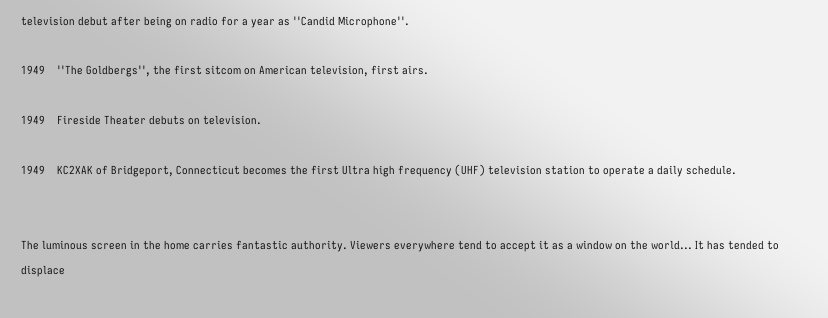television debut after being on radio for a year as ''Candid Microphone''.

1949    ''The Goldbergs'', the first sitcom on American television, first airs.

1949    Fireside Theater debuts on television.

1949    KC2XAK of Bridgeport, Connecticut becomes the first Ultra high frequency (UHF) television station to operate a daily schedule.


The luminous screen in the home carries fantastic authority. Viewers everywhere tend to accept it as a window on the world... It has tended to displace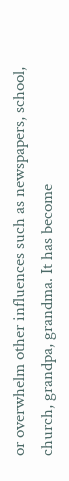or overwhelm other influences such as newspapers, school, church, grandpa, grandma. It has become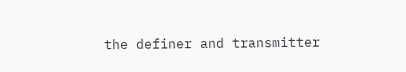the definer and transmitter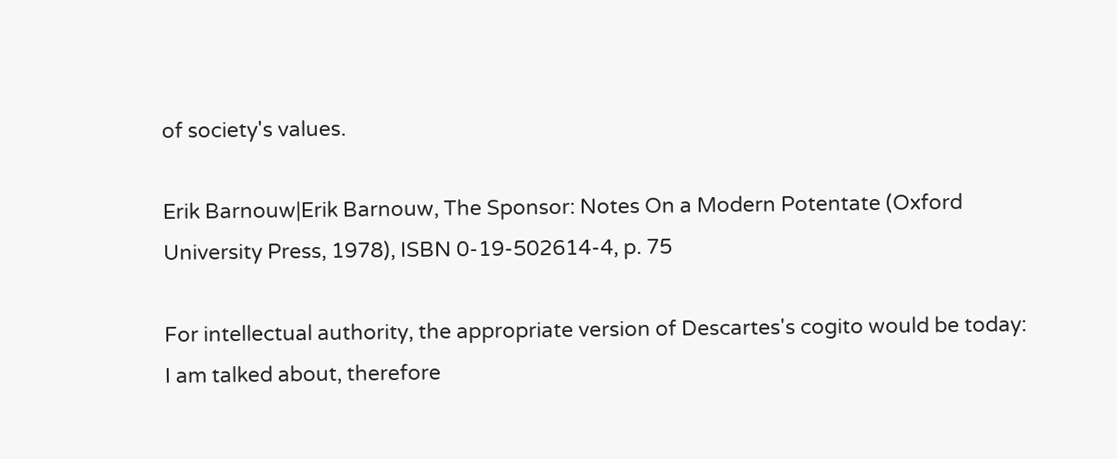of society's values.

Erik Barnouw|Erik Barnouw, The Sponsor: Notes On a Modern Potentate (Oxford University Press, 1978), ISBN 0-19-502614-4, p. 75

For intellectual authority, the appropriate version of Descartes's cogito would be today: I am talked about, therefore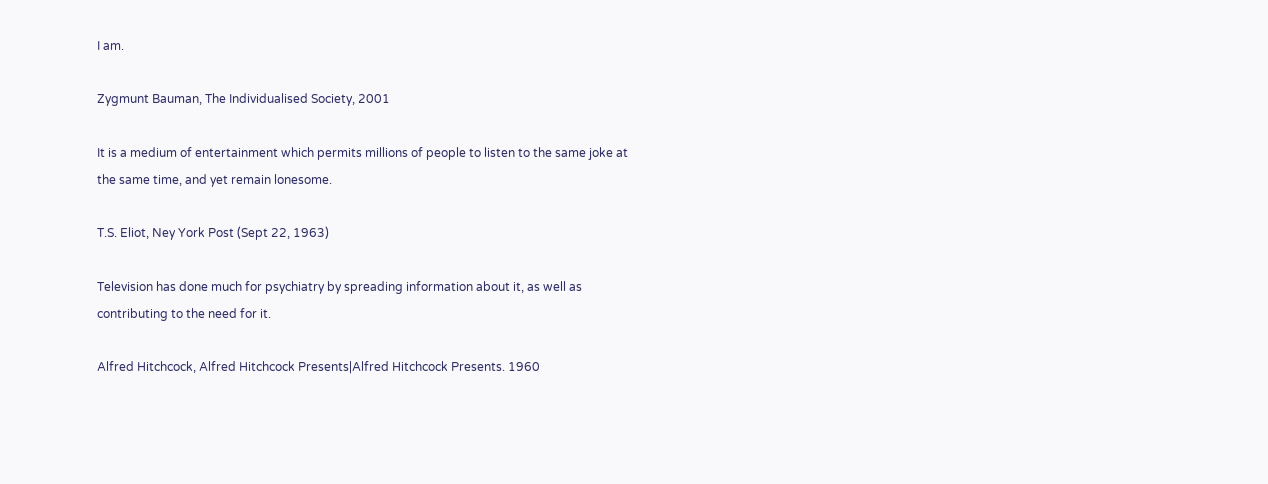I am.

Zygmunt Bauman, The Individualised Society, 2001

It is a medium of entertainment which permits millions of people to listen to the same joke at the same time, and yet remain lonesome.

T.S. Eliot, Ney York Post (Sept 22, 1963)

Television has done much for psychiatry by spreading information about it, as well as contributing to the need for it.

Alfred Hitchcock, Alfred Hitchcock Presents|Alfred Hitchcock Presents. 1960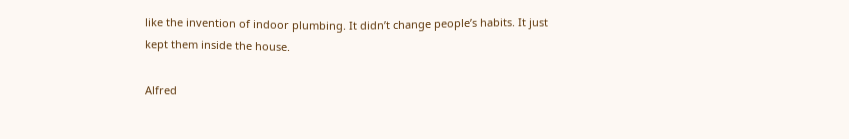like the invention of indoor plumbing. It didn’t change people’s habits. It just kept them inside the house.

Alfred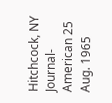Hitchcock, NY Journal-American 25 Aug. 1965